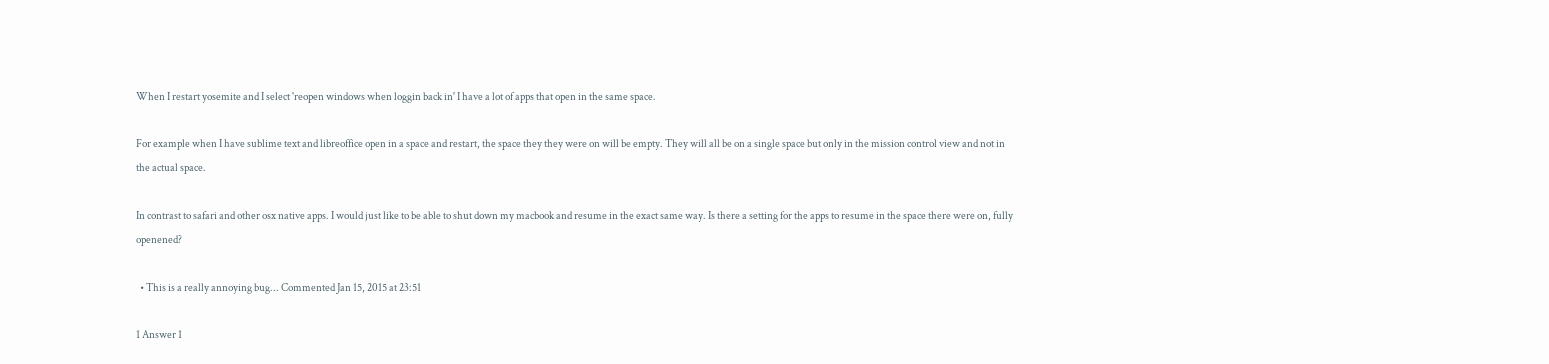When I restart yosemite and I select 'reopen windows when loggin back in' I have a lot of apps that open in the same space.

For example when I have sublime text and libreoffice open in a space and restart, the space they they were on will be empty. They will all be on a single space but only in the mission control view and not in the actual space.

In contrast to safari and other osx native apps. I would just like to be able to shut down my macbook and resume in the exact same way. Is there a setting for the apps to resume in the space there were on, fully openened?

  • This is a really annoying bug... Commented Jan 15, 2015 at 23:51

1 Answer 1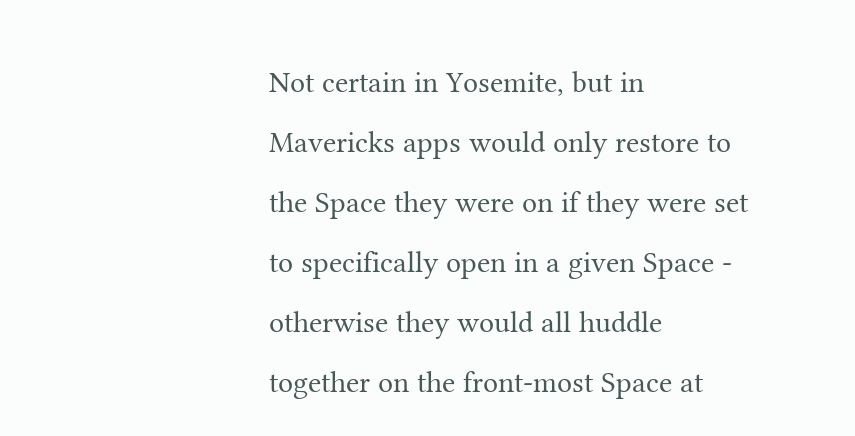Not certain in Yosemite, but in Mavericks apps would only restore to the Space they were on if they were set to specifically open in a given Space - otherwise they would all huddle together on the front-most Space at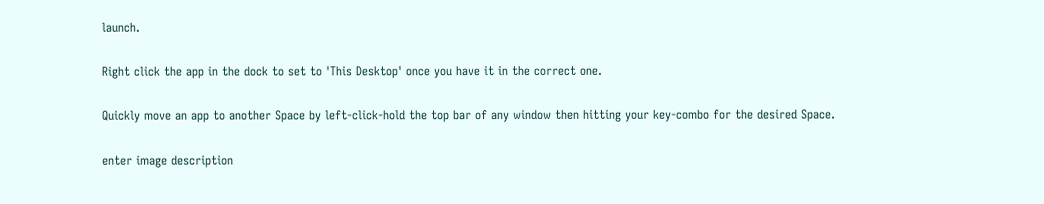launch.

Right click the app in the dock to set to 'This Desktop' once you have it in the correct one.

Quickly move an app to another Space by left-click-hold the top bar of any window then hitting your key-combo for the desired Space.

enter image description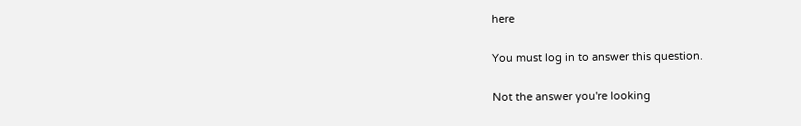here

You must log in to answer this question.

Not the answer you're looking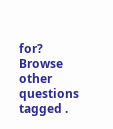for? Browse other questions tagged .